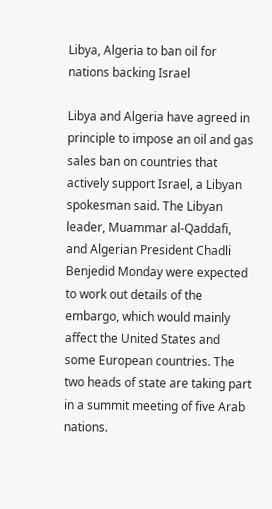Libya, Algeria to ban oil for nations backing Israel

Libya and Algeria have agreed in principle to impose an oil and gas sales ban on countries that actively support Israel, a Libyan spokesman said. The Libyan leader, Muammar al-Qaddafi, and Algerian President Chadli Benjedid Monday were expected to work out details of the embargo, which would mainly affect the United States and some European countries. The two heads of state are taking part in a summit meeting of five Arab nations.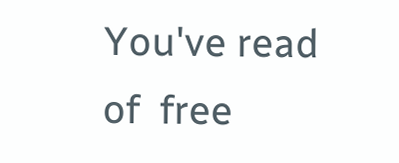You've read  of  free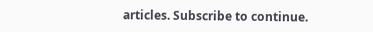articles. Subscribe to continue.